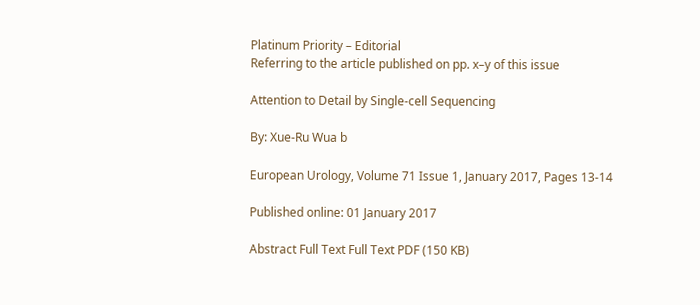Platinum Priority – Editorial
Referring to the article published on pp. x–y of this issue

Attention to Detail by Single-cell Sequencing

By: Xue-Ru Wua b

European Urology, Volume 71 Issue 1, January 2017, Pages 13-14

Published online: 01 January 2017

Abstract Full Text Full Text PDF (150 KB)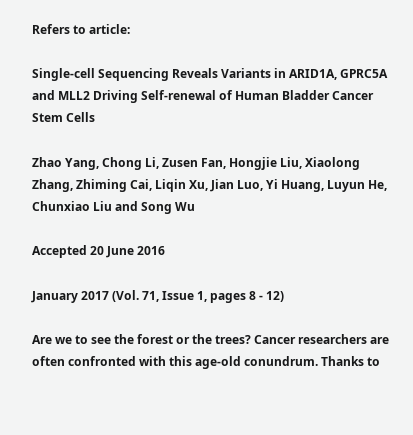Refers to article:

Single-cell Sequencing Reveals Variants in ARID1A, GPRC5A and MLL2 Driving Self-renewal of Human Bladder Cancer Stem Cells

Zhao Yang, Chong Li, Zusen Fan, Hongjie Liu, Xiaolong Zhang, Zhiming Cai, Liqin Xu, Jian Luo, Yi Huang, Luyun He, Chunxiao Liu and Song Wu

Accepted 20 June 2016

January 2017 (Vol. 71, Issue 1, pages 8 - 12)

Are we to see the forest or the trees? Cancer researchers are often confronted with this age-old conundrum. Thanks to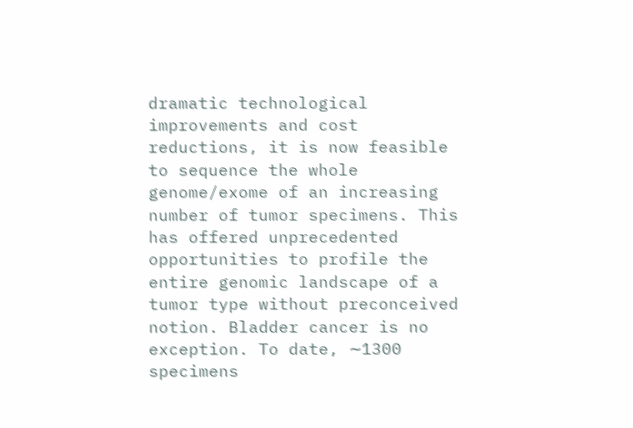dramatic technological improvements and cost reductions, it is now feasible to sequence the whole genome/exome of an increasing number of tumor specimens. This has offered unprecedented opportunities to profile the entire genomic landscape of a tumor type without preconceived notion. Bladder cancer is no exception. To date, ∼1300 specimens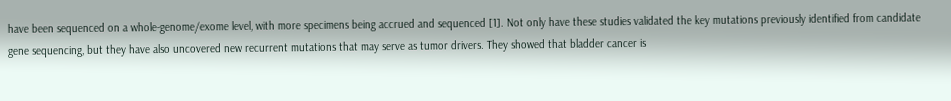have been sequenced on a whole-genome/exome level, with more specimens being accrued and sequenced [1]. Not only have these studies validated the key mutations previously identified from candidate gene sequencing, but they have also uncovered new recurrent mutations that may serve as tumor drivers. They showed that bladder cancer is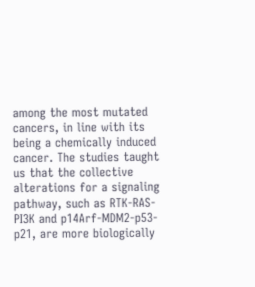among the most mutated cancers, in line with its being a chemically induced cancer. The studies taught us that the collective alterations for a signaling pathway, such as RTK-RAS-PI3K and p14Arf-MDM2-p53-p21, are more biologically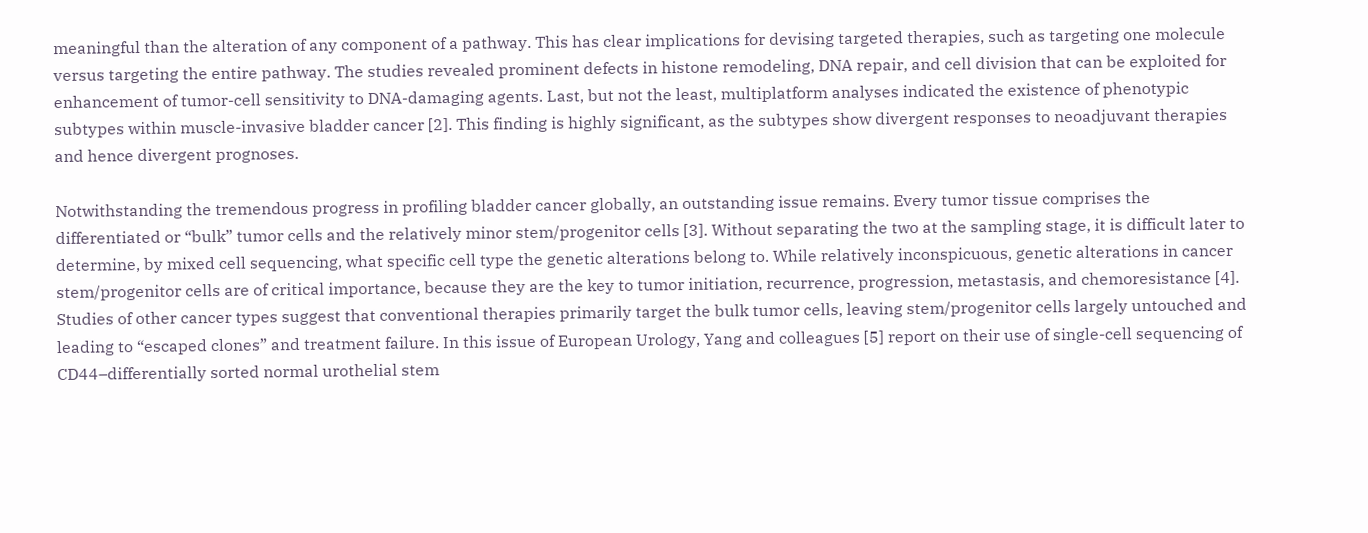meaningful than the alteration of any component of a pathway. This has clear implications for devising targeted therapies, such as targeting one molecule versus targeting the entire pathway. The studies revealed prominent defects in histone remodeling, DNA repair, and cell division that can be exploited for enhancement of tumor-cell sensitivity to DNA-damaging agents. Last, but not the least, multiplatform analyses indicated the existence of phenotypic subtypes within muscle-invasive bladder cancer [2]. This finding is highly significant, as the subtypes show divergent responses to neoadjuvant therapies and hence divergent prognoses.

Notwithstanding the tremendous progress in profiling bladder cancer globally, an outstanding issue remains. Every tumor tissue comprises the differentiated or “bulk” tumor cells and the relatively minor stem/progenitor cells [3]. Without separating the two at the sampling stage, it is difficult later to determine, by mixed cell sequencing, what specific cell type the genetic alterations belong to. While relatively inconspicuous, genetic alterations in cancer stem/progenitor cells are of critical importance, because they are the key to tumor initiation, recurrence, progression, metastasis, and chemoresistance [4]. Studies of other cancer types suggest that conventional therapies primarily target the bulk tumor cells, leaving stem/progenitor cells largely untouched and leading to “escaped clones” and treatment failure. In this issue of European Urology, Yang and colleagues [5] report on their use of single-cell sequencing of CD44–differentially sorted normal urothelial stem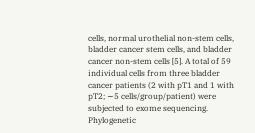cells, normal urothelial non-stem cells, bladder cancer stem cells, and bladder cancer non-stem cells [5]. A total of 59 individual cells from three bladder cancer patients (2 with pT1 and 1 with pT2; ∼5 cells/group/patient) were subjected to exome sequencing. Phylogenetic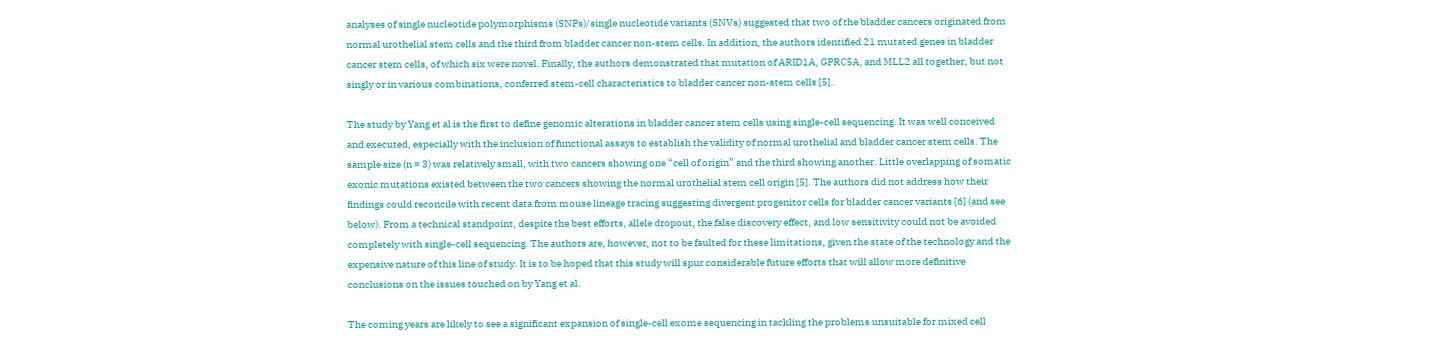analyses of single nucleotide polymorphisms (SNPs)/single nucleotide variants (SNVs) suggested that two of the bladder cancers originated from normal urothelial stem cells and the third from bladder cancer non-stem cells. In addition, the authors identified 21 mutated genes in bladder cancer stem cells, of which six were novel. Finally, the authors demonstrated that mutation of ARID1A, GPRC5A, and MLL2 all together, but not singly or in various combinations, conferred stem-cell characteristics to bladder cancer non-stem cells [5].

The study by Yang et al is the first to define genomic alterations in bladder cancer stem cells using single-cell sequencing. It was well conceived and executed, especially with the inclusion of functional assays to establish the validity of normal urothelial and bladder cancer stem cells. The sample size (n = 3) was relatively small, with two cancers showing one “cell of origin” and the third showing another. Little overlapping of somatic exonic mutations existed between the two cancers showing the normal urothelial stem cell origin [5]. The authors did not address how their findings could reconcile with recent data from mouse lineage tracing suggesting divergent progenitor cells for bladder cancer variants [6] (and see below). From a technical standpoint, despite the best efforts, allele dropout, the false discovery effect, and low sensitivity could not be avoided completely with single-cell sequencing. The authors are, however, not to be faulted for these limitations, given the state of the technology and the expensive nature of this line of study. It is to be hoped that this study will spur considerable future efforts that will allow more definitive conclusions on the issues touched on by Yang et al.

The coming years are likely to see a significant expansion of single-cell exome sequencing in tackling the problems unsuitable for mixed cell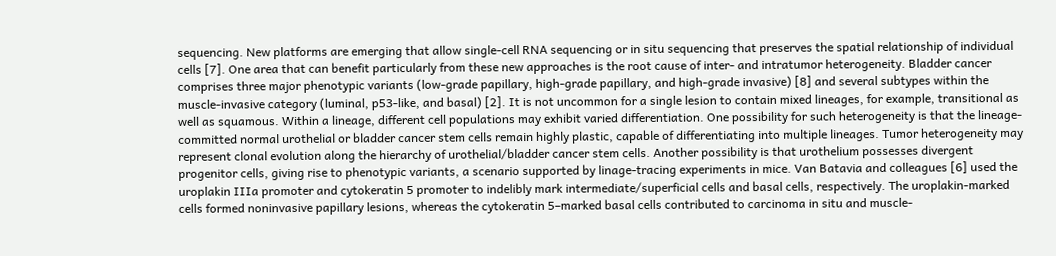sequencing. New platforms are emerging that allow single-cell RNA sequencing or in situ sequencing that preserves the spatial relationship of individual cells [7]. One area that can benefit particularly from these new approaches is the root cause of inter- and intratumor heterogeneity. Bladder cancer comprises three major phenotypic variants (low-grade papillary, high-grade papillary, and high-grade invasive) [8] and several subtypes within the muscle-invasive category (luminal, p53-like, and basal) [2]. It is not uncommon for a single lesion to contain mixed lineages, for example, transitional as well as squamous. Within a lineage, different cell populations may exhibit varied differentiation. One possibility for such heterogeneity is that the lineage-committed normal urothelial or bladder cancer stem cells remain highly plastic, capable of differentiating into multiple lineages. Tumor heterogeneity may represent clonal evolution along the hierarchy of urothelial/bladder cancer stem cells. Another possibility is that urothelium possesses divergent progenitor cells, giving rise to phenotypic variants, a scenario supported by linage-tracing experiments in mice. Van Batavia and colleagues [6] used the uroplakin IIIa promoter and cytokeratin 5 promoter to indelibly mark intermediate/superficial cells and basal cells, respectively. The uroplakin-marked cells formed noninvasive papillary lesions, whereas the cytokeratin 5–marked basal cells contributed to carcinoma in situ and muscle-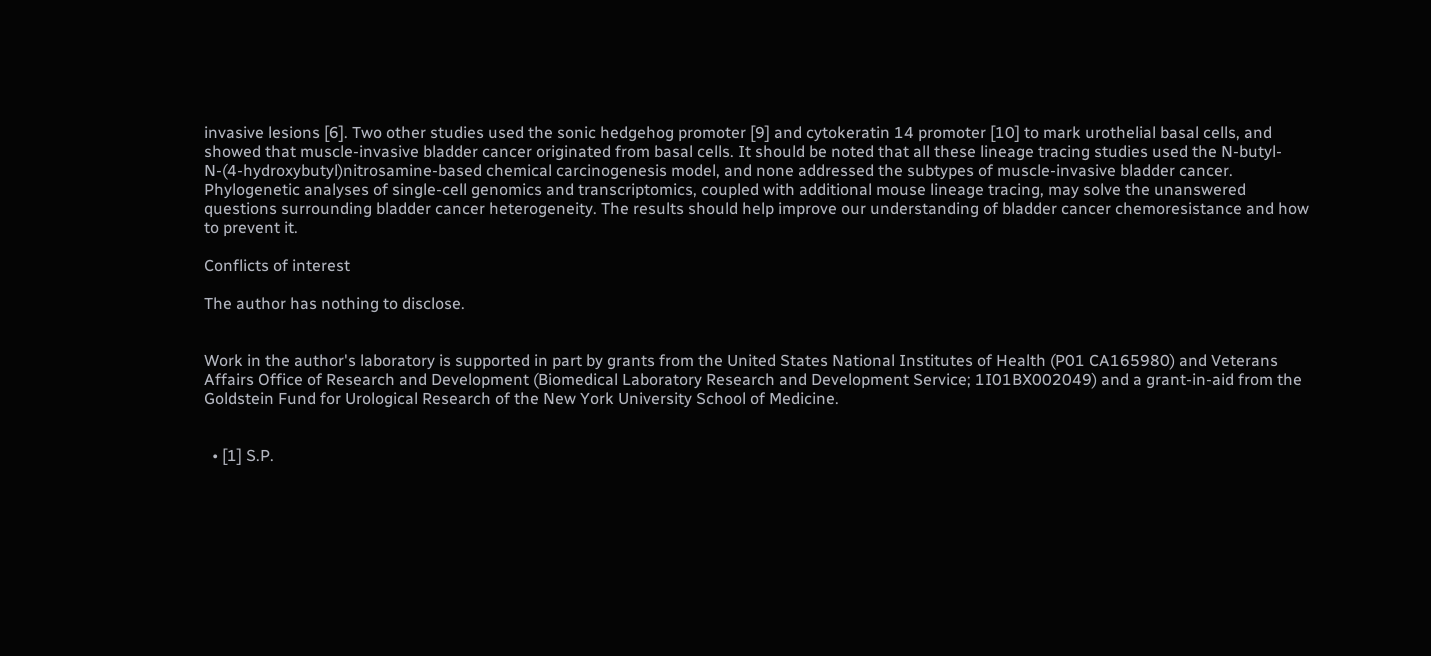invasive lesions [6]. Two other studies used the sonic hedgehog promoter [9] and cytokeratin 14 promoter [10] to mark urothelial basal cells, and showed that muscle-invasive bladder cancer originated from basal cells. It should be noted that all these lineage tracing studies used the N-butyl-N-(4-hydroxybutyl)nitrosamine-based chemical carcinogenesis model, and none addressed the subtypes of muscle-invasive bladder cancer. Phylogenetic analyses of single-cell genomics and transcriptomics, coupled with additional mouse lineage tracing, may solve the unanswered questions surrounding bladder cancer heterogeneity. The results should help improve our understanding of bladder cancer chemoresistance and how to prevent it.

Conflicts of interest

The author has nothing to disclose.


Work in the author's laboratory is supported in part by grants from the United States National Institutes of Health (P01 CA165980) and Veterans Affairs Office of Research and Development (Biomedical Laboratory Research and Development Service; 1I01BX002049) and a grant-in-aid from the Goldstein Fund for Urological Research of the New York University School of Medicine.


  • [1] S.P.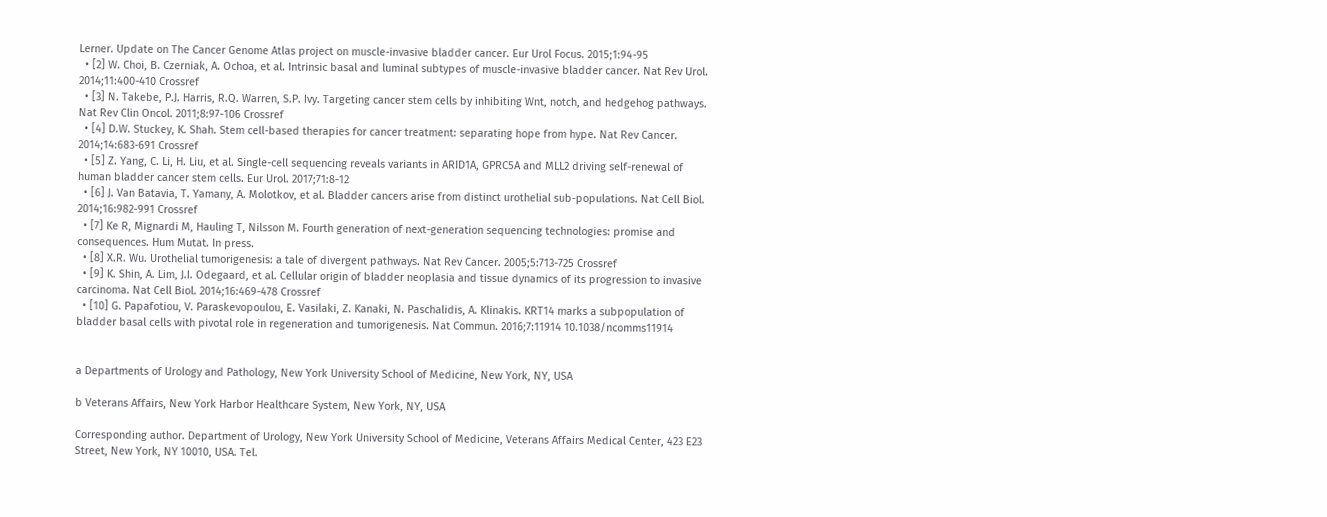Lerner. Update on The Cancer Genome Atlas project on muscle-invasive bladder cancer. Eur Urol Focus. 2015;1:94-95
  • [2] W. Choi, B. Czerniak, A. Ochoa, et al. Intrinsic basal and luminal subtypes of muscle-invasive bladder cancer. Nat Rev Urol. 2014;11:400-410 Crossref
  • [3] N. Takebe, P.J. Harris, R.Q. Warren, S.P. Ivy. Targeting cancer stem cells by inhibiting Wnt, notch, and hedgehog pathways. Nat Rev Clin Oncol. 2011;8:97-106 Crossref
  • [4] D.W. Stuckey, K. Shah. Stem cell-based therapies for cancer treatment: separating hope from hype. Nat Rev Cancer. 2014;14:683-691 Crossref
  • [5] Z. Yang, C. Li, H. Liu, et al. Single-cell sequencing reveals variants in ARID1A, GPRC5A and MLL2 driving self-renewal of human bladder cancer stem cells. Eur Urol. 2017;71:8-12
  • [6] J. Van Batavia, T. Yamany, A. Molotkov, et al. Bladder cancers arise from distinct urothelial sub-populations. Nat Cell Biol. 2014;16:982-991 Crossref
  • [7] Ke R, Mignardi M, Hauling T, Nilsson M. Fourth generation of next-generation sequencing technologies: promise and consequences. Hum Mutat. In press.
  • [8] X.R. Wu. Urothelial tumorigenesis: a tale of divergent pathways. Nat Rev Cancer. 2005;5:713-725 Crossref
  • [9] K. Shin, A. Lim, J.I. Odegaard, et al. Cellular origin of bladder neoplasia and tissue dynamics of its progression to invasive carcinoma. Nat Cell Biol. 2014;16:469-478 Crossref
  • [10] G. Papafotiou, V. Paraskevopoulou, E. Vasilaki, Z. Kanaki, N. Paschalidis, A. Klinakis. KRT14 marks a subpopulation of bladder basal cells with pivotal role in regeneration and tumorigenesis. Nat Commun. 2016;7:11914 10.1038/ncomms11914


a Departments of Urology and Pathology, New York University School of Medicine, New York, NY, USA

b Veterans Affairs, New York Harbor Healthcare System, New York, NY, USA

Corresponding author. Department of Urology, New York University School of Medicine, Veterans Affairs Medical Center, 423 E23 Street, New York, NY 10010, USA. Tel.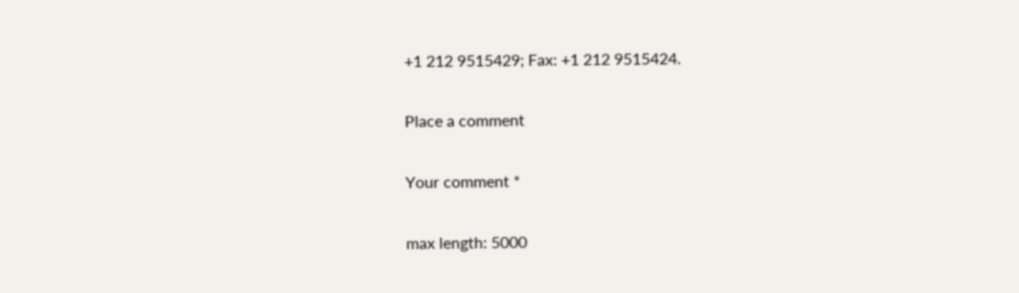+1 212 9515429; Fax: +1 212 9515424.

Place a comment

Your comment *

max length: 5000